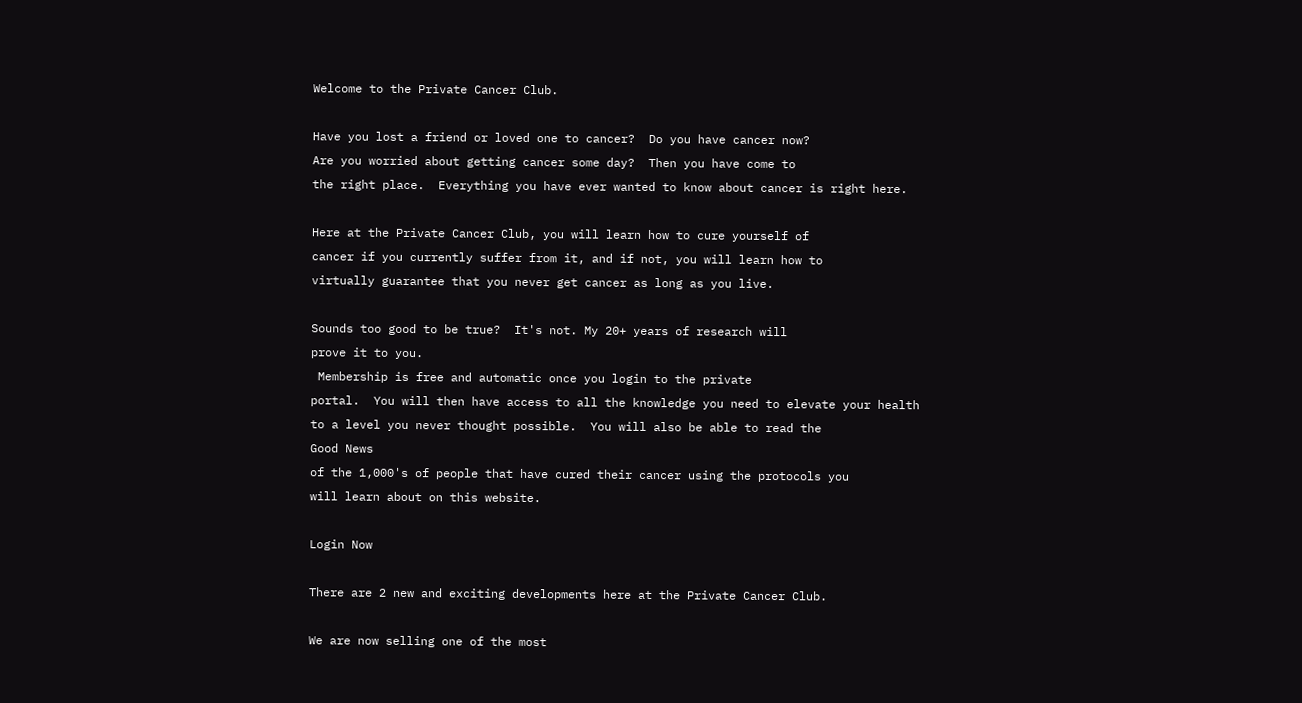Welcome to the Private Cancer Club.

Have you lost a friend or loved one to cancer?  Do you have cancer now?
Are you worried about getting cancer some day?  Then you have come to
the right place.  Everything you have ever wanted to know about cancer is right here.

Here at the Private Cancer Club, you will learn how to cure yourself of
cancer if you currently suffer from it, and if not, you will learn how to
virtually guarantee that you never get cancer as long as you live.

Sounds too good to be true?  It's not. My 20+ years of research will
prove it to you.
 Membership is free and automatic once you login to the private
portal.  You will then have access to all the knowledge you need to elevate your health
to a level you never thought possible.  You will also be able to read the
Good News
of the 1,000's of people that have cured their cancer using the protocols you
will learn about on this website.

Login Now

There are 2 new and exciting developments here at the Private Cancer Club.

We are now selling one of the most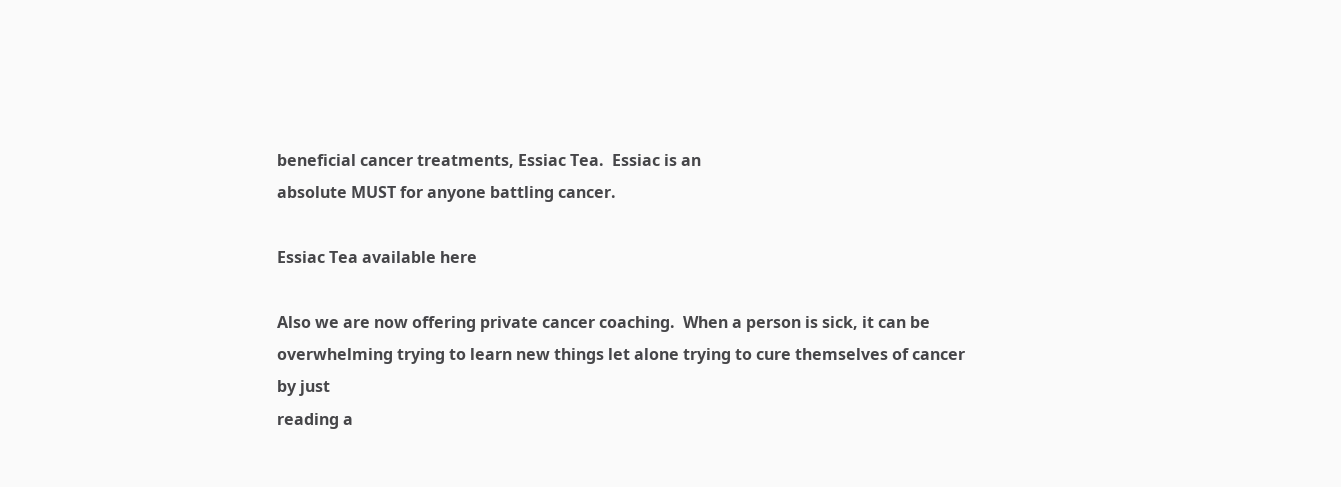beneficial cancer treatments, Essiac Tea.  Essiac is an
absolute MUST for anyone battling cancer.

Essiac Tea available here

Also we are now offering private cancer coaching.  When a person is sick, it can be
overwhelming trying to learn new things let alone trying to cure themselves of cancer by just
reading a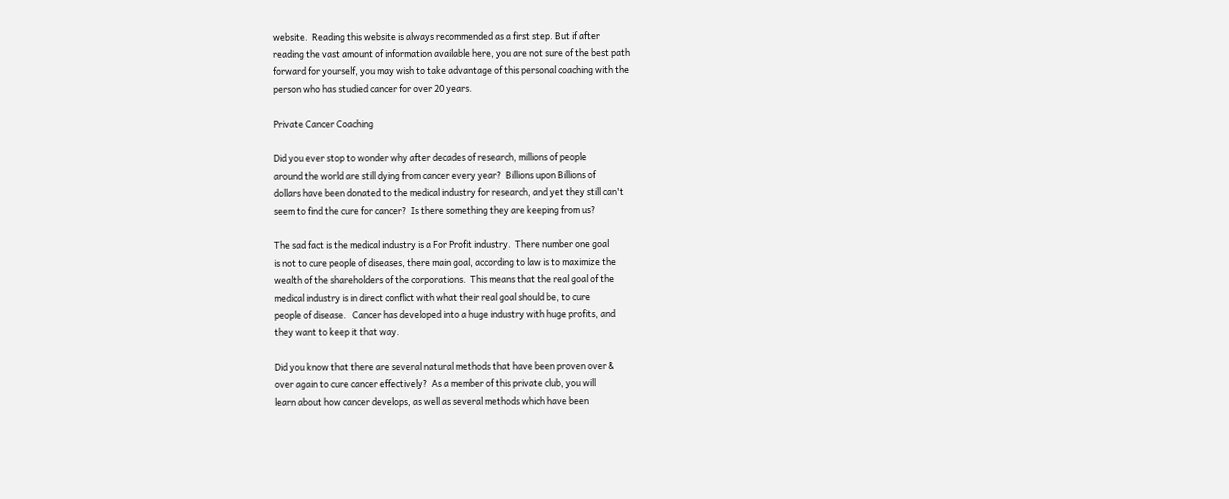website.  Reading this website is always recommended as a first step. But if after
reading the vast amount of information available here, you are not sure of the best path
forward for yourself, you may wish to take advantage of this personal coaching with the
person who has studied cancer for over 20 years.

Private Cancer Coaching

Did you ever stop to wonder why after decades of research, millions of people
around the world are still dying from cancer every year?  Billions upon Billions of
dollars have been donated to the medical industry for research, and yet they still can't
seem to find the cure for cancer?  Is there something they are keeping from us?

The sad fact is the medical industry is a For Profit industry.  There number one goal
is not to cure people of diseases, there main goal, according to law is to maximize the
wealth of the shareholders of the corporations.  This means that the real goal of the
medical industry is in direct conflict with what their real goal should be, to cure
people of disease.   Cancer has developed into a huge industry with huge profits, and
they want to keep it that way.

Did you know that there are several natural methods that have been proven over &
over again to cure cancer effectively?  As a member of this private club, you will
learn about how cancer develops, as well as several methods which have been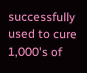successfully used to cure 1,000's of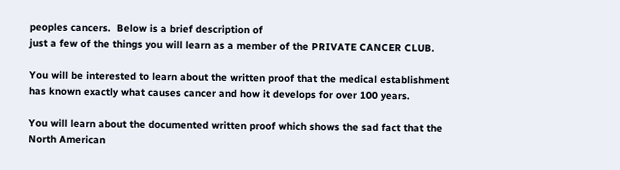peoples cancers.  Below is a brief description of
just a few of the things you will learn as a member of the PRIVATE CANCER CLUB.

You will be interested to learn about the written proof that the medical establishment
has known exactly what causes cancer and how it develops for over 100 years.

You will learn about the documented written proof which shows the sad fact that the
North American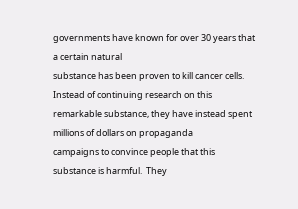governments have known for over 30 years that a certain natural
substance has been proven to kill cancer cells.  Instead of continuing research on this
remarkable substance, they have instead spent millions of dollars on propaganda
campaigns to convince people that this substance is harmful.  They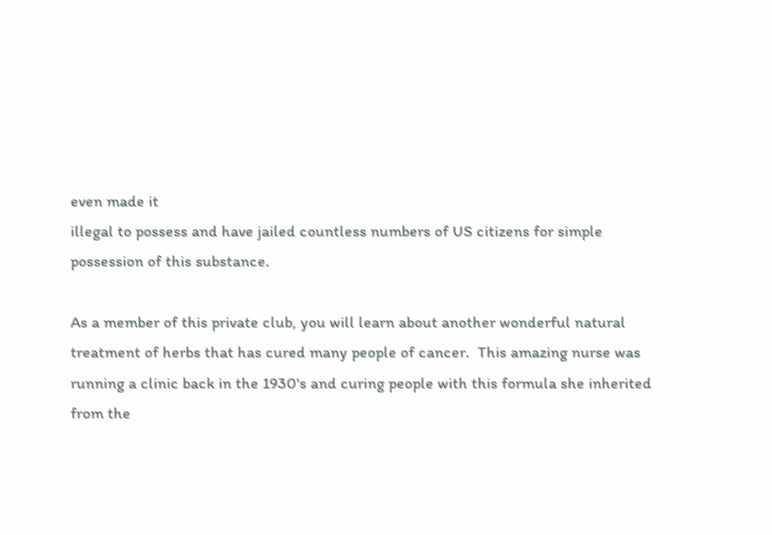even made it
illegal to possess and have jailed countless numbers of US citizens for simple
possession of this substance.

As a member of this private club, you will learn about another wonderful natural
treatment of herbs that has cured many people of cancer.  This amazing nurse was
running a clinic back in the 1930's and curing people with this formula she inherited
from the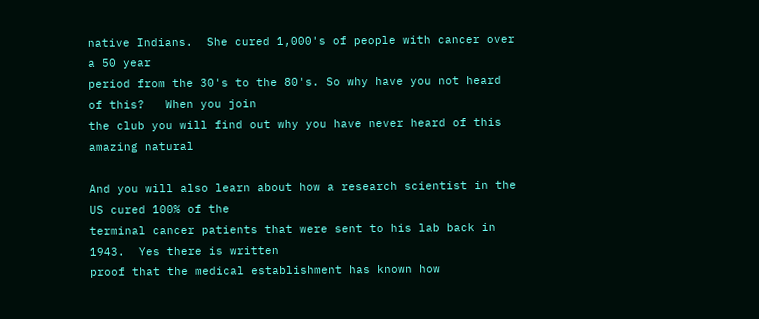native Indians.  She cured 1,000's of people with cancer over a 50 year
period from the 30's to the 80's. So why have you not heard of this?   When you join
the club you will find out why you have never heard of this amazing natural

And you will also learn about how a research scientist in the US cured 100% of the
terminal cancer patients that were sent to his lab back in 1943.  Yes there is written
proof that the medical establishment has known how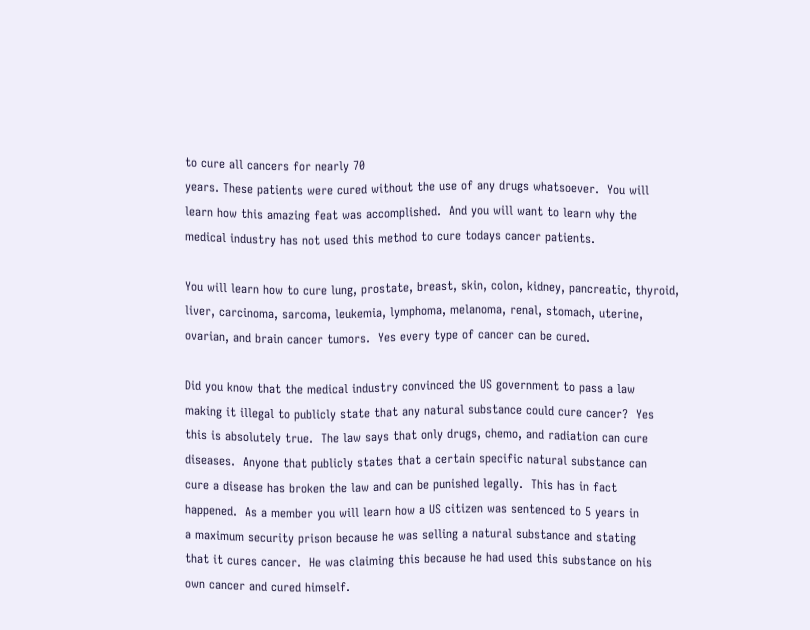to cure all cancers for nearly 70
years. These patients were cured without the use of any drugs whatsoever.  You will
learn how this amazing feat was accomplished.  And you will want to learn why the
medical industry has not used this method to cure todays cancer patients.

You will learn how to cure lung, prostate, breast, skin, colon, kidney, pancreatic, thyroid,
liver, carcinoma, sarcoma, leukemia, lymphoma, melanoma, renal, stomach, uterine,
ovarian, and brain cancer tumors.  Yes every type of cancer can be cured.

Did you know that the medical industry convinced the US government to pass a law
making it illegal to publicly state that any natural substance could cure cancer?  Yes
this is absolutely true.  The law says that only drugs, chemo, and radiation can cure
diseases.  Anyone that publicly states that a certain specific natural substance can
cure a disease has broken the law and can be punished legally.  This has in fact
happened.  As a member you will learn how a US citizen was sentenced to 5 years in
a maximum security prison because he was selling a natural substance and stating
that it cures cancer.  He was claiming this because he had used this substance on his
own cancer and cured himself.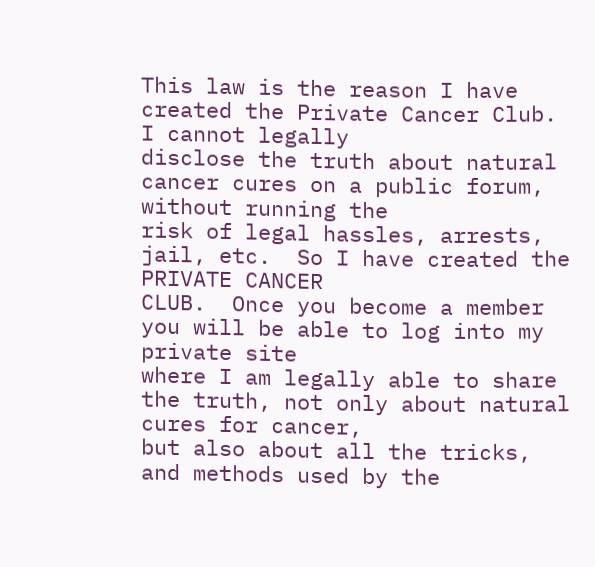This law is the reason I have created the Private Cancer Club.  I cannot legally
disclose the truth about natural cancer cures on a public forum, without running the
risk of legal hassles, arrests, jail, etc.  So I have created the PRIVATE CANCER
CLUB.  Once you become a member you will be able to log into my private site
where I am legally able to share the truth, not only about natural cures for cancer,
but also about all the tricks, and methods used by the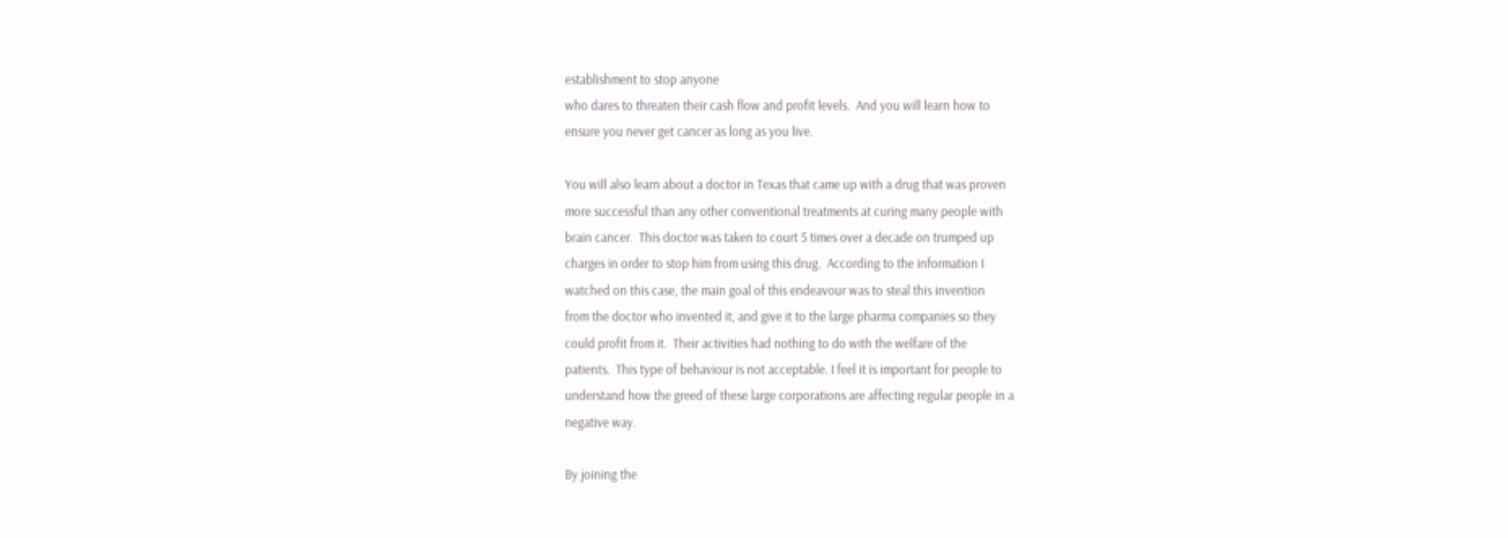establishment to stop anyone
who dares to threaten their cash flow and profit levels.  And you will learn how to
ensure you never get cancer as long as you live.

You will also learn about a doctor in Texas that came up with a drug that was proven
more successful than any other conventional treatments at curing many people with
brain cancer.  This doctor was taken to court 5 times over a decade on trumped up
charges in order to stop him from using this drug.  According to the information I
watched on this case, the main goal of this endeavour was to steal this invention
from the doctor who invented it, and give it to the large pharma companies so they
could profit from it.  Their activities had nothing to do with the welfare of the
patients.  This type of behaviour is not acceptable. I feel it is important for people to
understand how the greed of these large corporations are affecting regular people in a
negative way.

By joining the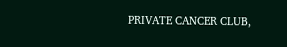PRIVATE CANCER CLUB,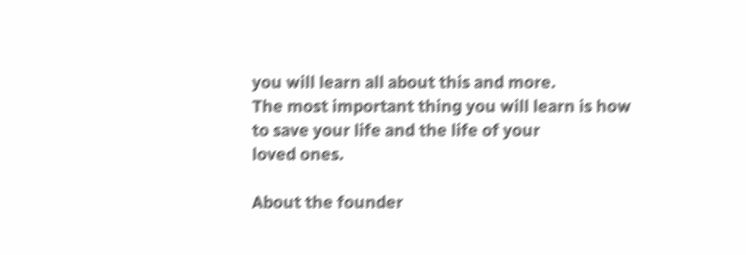you will learn all about this and more.
The most important thing you will learn is how to save your life and the life of your
loved ones.

About the founder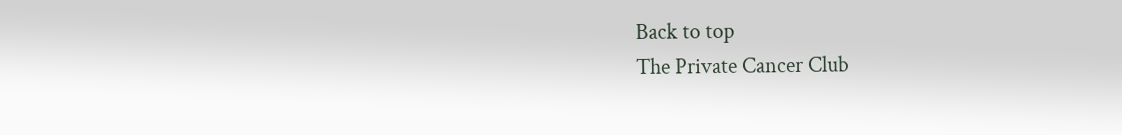Back to top
The Private Cancer Club